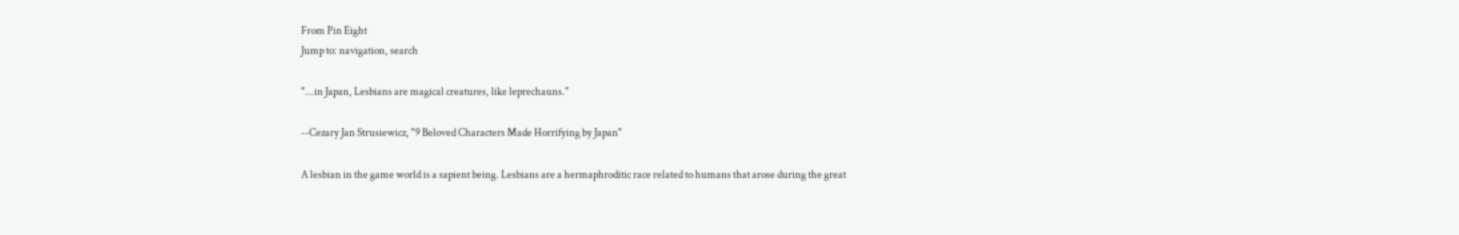From Pin Eight
Jump to: navigation, search

"...in Japan, Lesbians are magical creatures, like leprechauns."

--Cezary Jan Strusiewicz, "9 Beloved Characters Made Horrifying by Japan"

A lesbian in the game world is a sapient being. Lesbians are a hermaphroditic race related to humans that arose during the great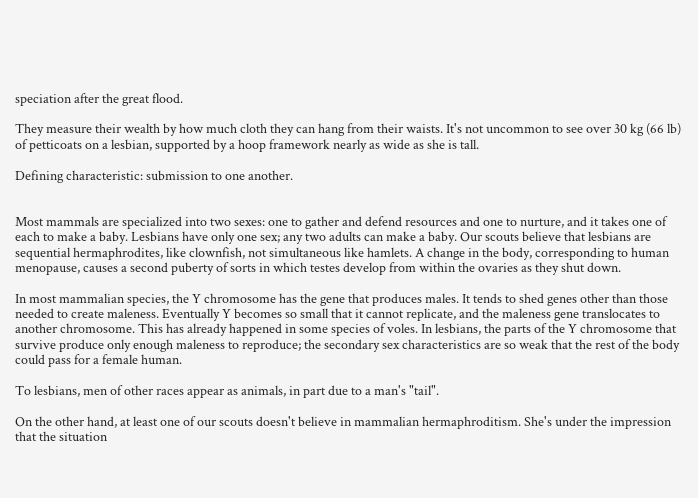speciation after the great flood.

They measure their wealth by how much cloth they can hang from their waists. It's not uncommon to see over 30 kg (66 lb) of petticoats on a lesbian, supported by a hoop framework nearly as wide as she is tall.

Defining characteristic: submission to one another.


Most mammals are specialized into two sexes: one to gather and defend resources and one to nurture, and it takes one of each to make a baby. Lesbians have only one sex; any two adults can make a baby. Our scouts believe that lesbians are sequential hermaphrodites, like clownfish, not simultaneous like hamlets. A change in the body, corresponding to human menopause, causes a second puberty of sorts in which testes develop from within the ovaries as they shut down.

In most mammalian species, the Y chromosome has the gene that produces males. It tends to shed genes other than those needed to create maleness. Eventually Y becomes so small that it cannot replicate, and the maleness gene translocates to another chromosome. This has already happened in some species of voles. In lesbians, the parts of the Y chromosome that survive produce only enough maleness to reproduce; the secondary sex characteristics are so weak that the rest of the body could pass for a female human.

To lesbians, men of other races appear as animals, in part due to a man's "tail".

On the other hand, at least one of our scouts doesn't believe in mammalian hermaphroditism. She's under the impression that the situation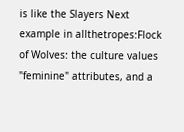is like the Slayers Next example in allthetropes:Flock of Wolves: the culture values "feminine" attributes, and a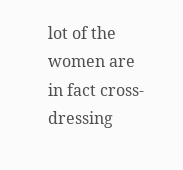lot of the women are in fact cross-dressing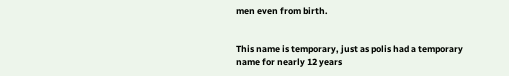men even from birth.


This name is temporary, just as polis had a temporary name for nearly 12 years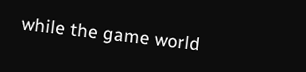while the game world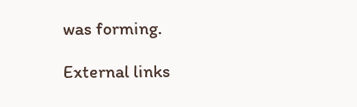was forming.

External links